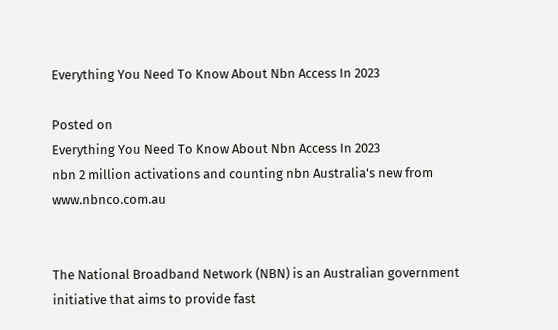Everything You Need To Know About Nbn Access In 2023

Posted on
Everything You Need To Know About Nbn Access In 2023
nbn 2 million activations and counting nbn Australia's new from www.nbnco.com.au


The National Broadband Network (NBN) is an Australian government initiative that aims to provide fast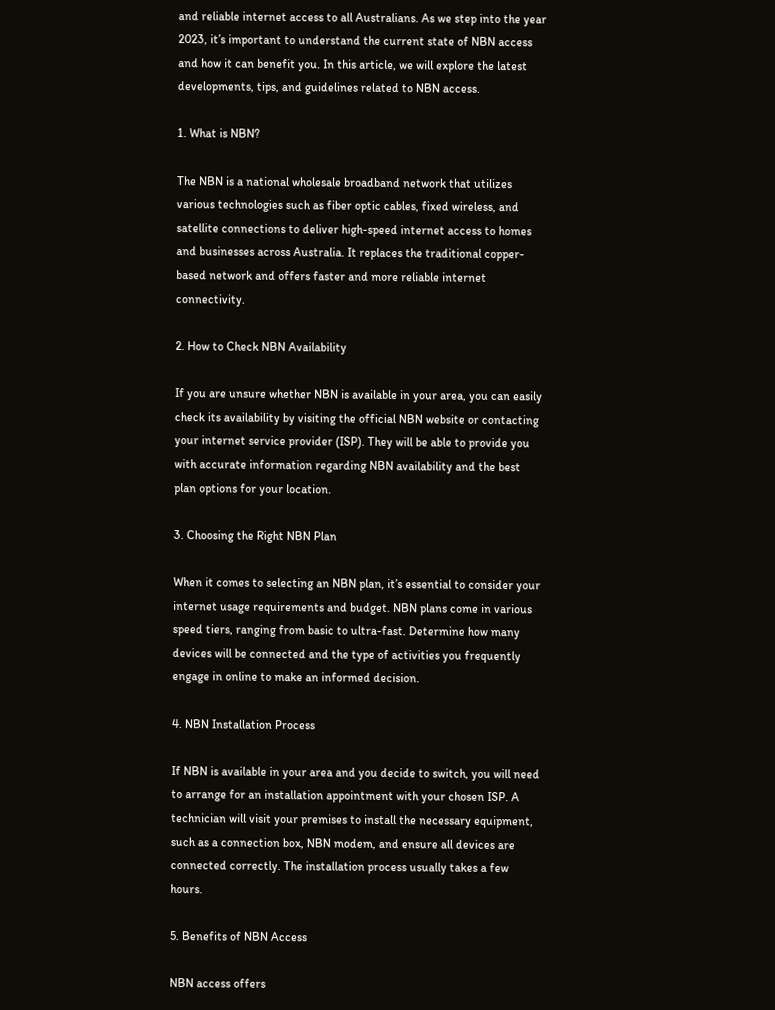and reliable internet access to all Australians. As we step into the year 2023, it’s important to understand the current state of NBN access and how it can benefit you. In this article, we will explore the latest developments, tips, and guidelines related to NBN access.

1. What is NBN?

The NBN is a national wholesale broadband network that utilizes various technologies such as fiber optic cables, fixed wireless, and satellite connections to deliver high-speed internet access to homes and businesses across Australia. It replaces the traditional copper-based network and offers faster and more reliable internet connectivity.

2. How to Check NBN Availability

If you are unsure whether NBN is available in your area, you can easily check its availability by visiting the official NBN website or contacting your internet service provider (ISP). They will be able to provide you with accurate information regarding NBN availability and the best plan options for your location.

3. Choosing the Right NBN Plan

When it comes to selecting an NBN plan, it’s essential to consider your internet usage requirements and budget. NBN plans come in various speed tiers, ranging from basic to ultra-fast. Determine how many devices will be connected and the type of activities you frequently engage in online to make an informed decision.

4. NBN Installation Process

If NBN is available in your area and you decide to switch, you will need to arrange for an installation appointment with your chosen ISP. A technician will visit your premises to install the necessary equipment, such as a connection box, NBN modem, and ensure all devices are connected correctly. The installation process usually takes a few hours.

5. Benefits of NBN Access

NBN access offers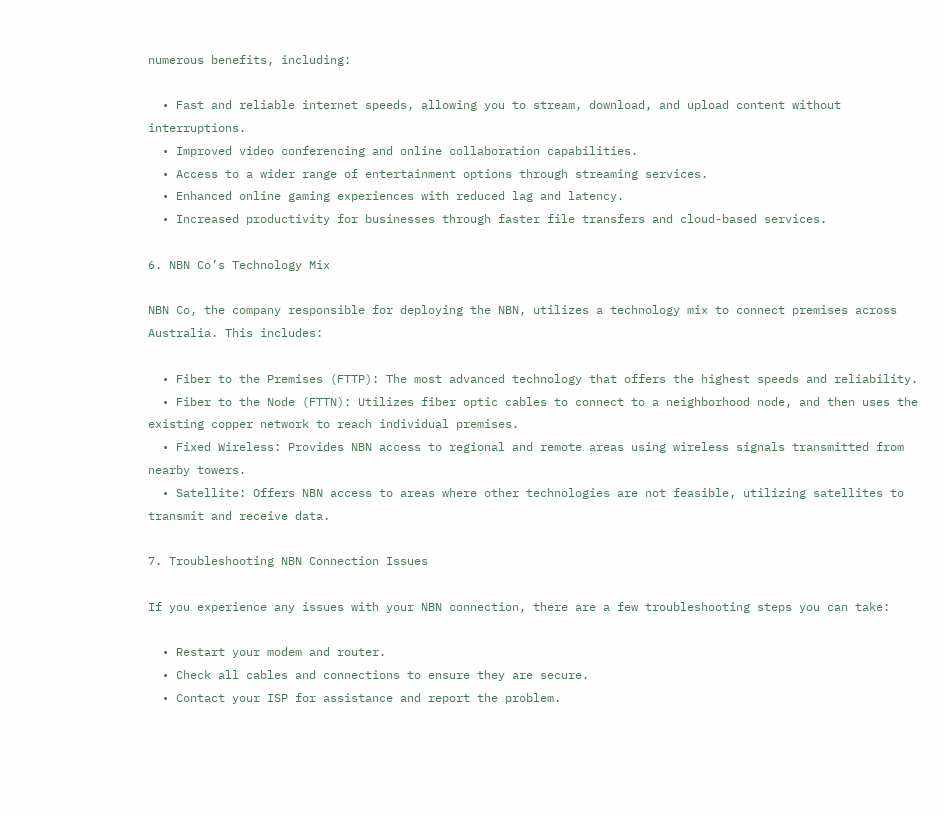numerous benefits, including:

  • Fast and reliable internet speeds, allowing you to stream, download, and upload content without interruptions.
  • Improved video conferencing and online collaboration capabilities.
  • Access to a wider range of entertainment options through streaming services.
  • Enhanced online gaming experiences with reduced lag and latency.
  • Increased productivity for businesses through faster file transfers and cloud-based services.

6. NBN Co’s Technology Mix

NBN Co, the company responsible for deploying the NBN, utilizes a technology mix to connect premises across Australia. This includes:

  • Fiber to the Premises (FTTP): The most advanced technology that offers the highest speeds and reliability.
  • Fiber to the Node (FTTN): Utilizes fiber optic cables to connect to a neighborhood node, and then uses the existing copper network to reach individual premises.
  • Fixed Wireless: Provides NBN access to regional and remote areas using wireless signals transmitted from nearby towers.
  • Satellite: Offers NBN access to areas where other technologies are not feasible, utilizing satellites to transmit and receive data.

7. Troubleshooting NBN Connection Issues

If you experience any issues with your NBN connection, there are a few troubleshooting steps you can take:

  • Restart your modem and router.
  • Check all cables and connections to ensure they are secure.
  • Contact your ISP for assistance and report the problem.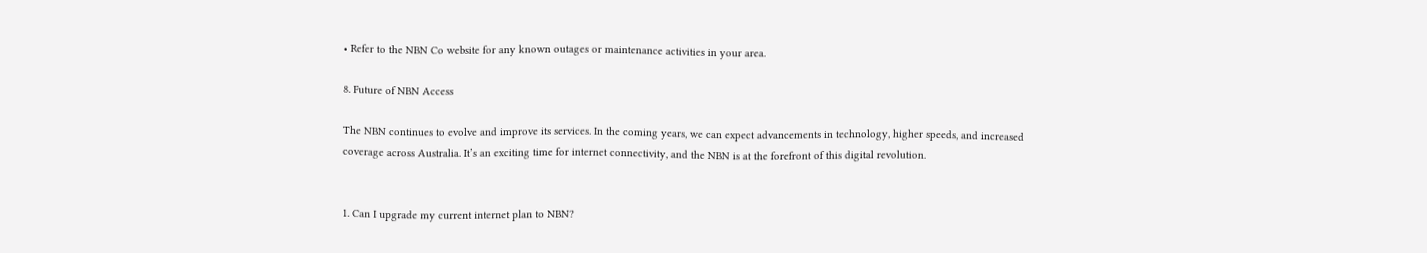• Refer to the NBN Co website for any known outages or maintenance activities in your area.

8. Future of NBN Access

The NBN continues to evolve and improve its services. In the coming years, we can expect advancements in technology, higher speeds, and increased coverage across Australia. It’s an exciting time for internet connectivity, and the NBN is at the forefront of this digital revolution.


1. Can I upgrade my current internet plan to NBN?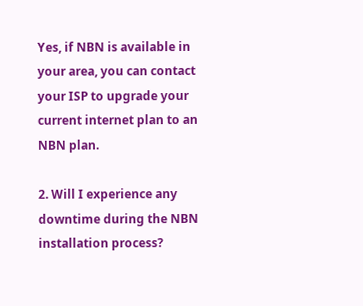Yes, if NBN is available in your area, you can contact your ISP to upgrade your current internet plan to an NBN plan.

2. Will I experience any downtime during the NBN installation process?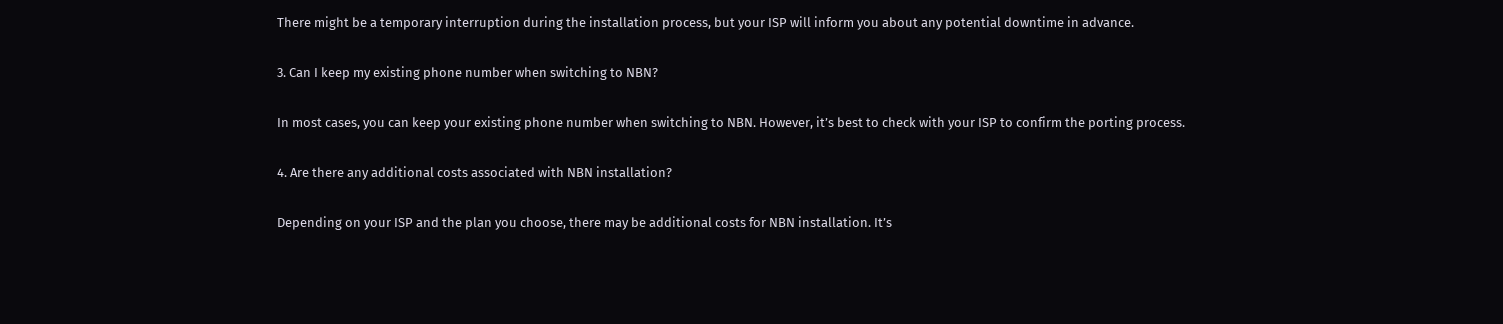There might be a temporary interruption during the installation process, but your ISP will inform you about any potential downtime in advance.

3. Can I keep my existing phone number when switching to NBN?

In most cases, you can keep your existing phone number when switching to NBN. However, it’s best to check with your ISP to confirm the porting process.

4. Are there any additional costs associated with NBN installation?

Depending on your ISP and the plan you choose, there may be additional costs for NBN installation. It’s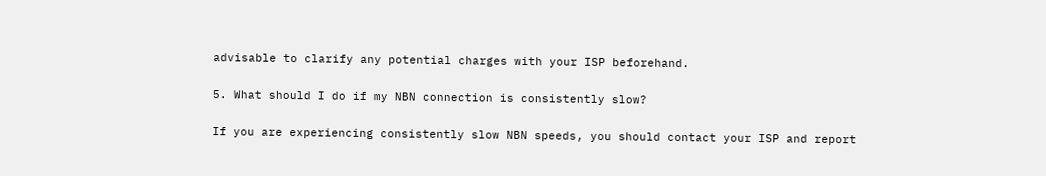advisable to clarify any potential charges with your ISP beforehand.

5. What should I do if my NBN connection is consistently slow?

If you are experiencing consistently slow NBN speeds, you should contact your ISP and report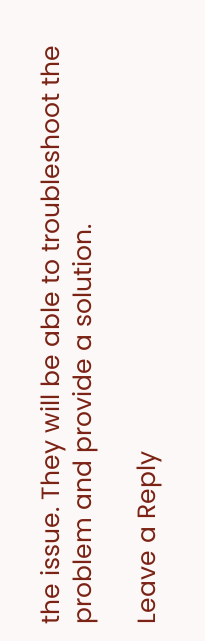the issue. They will be able to troubleshoot the problem and provide a solution.

Leave a Reply